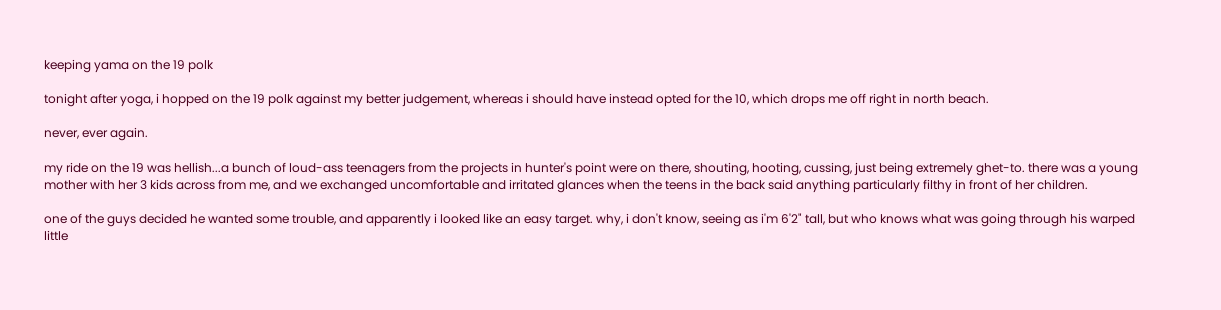keeping yama on the 19 polk

tonight after yoga, i hopped on the 19 polk against my better judgement, whereas i should have instead opted for the 10, which drops me off right in north beach.

never, ever again.

my ride on the 19 was hellish...a bunch of loud-ass teenagers from the projects in hunter's point were on there, shouting, hooting, cussing, just being extremely ghet-to. there was a young mother with her 3 kids across from me, and we exchanged uncomfortable and irritated glances when the teens in the back said anything particularly filthy in front of her children.

one of the guys decided he wanted some trouble, and apparently i looked like an easy target. why, i don't know, seeing as i'm 6'2" tall, but who knows what was going through his warped little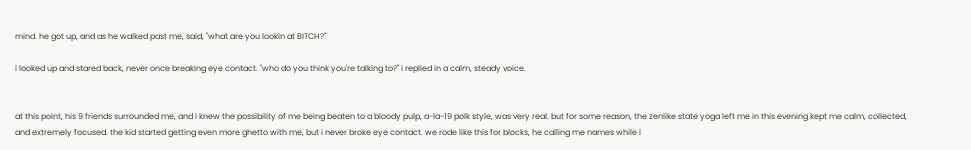mind. he got up, and as he walked past me, said, "what are you lookin at BITCH?"

i looked up and stared back, never once breaking eye contact. "who do you think you're talking to?" i replied in a calm, steady voice.


at this point, his 9 friends surrounded me, and i knew the possibility of me being beaten to a bloody pulp, a-la-19 polk style, was very real. but for some reason, the zenlike state yoga left me in this evening kept me calm, collected, and extremely focused. the kid started getting even more ghetto with me, but i never broke eye contact. we rode like this for blocks, he calling me names while i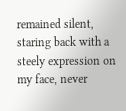remained silent, staring back with a steely expression on my face, never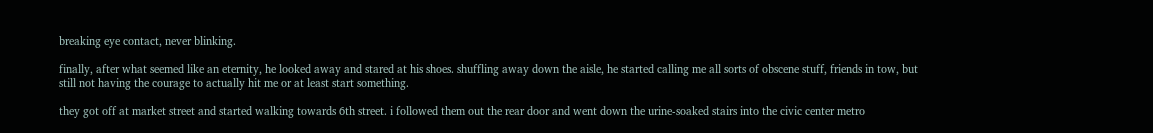breaking eye contact, never blinking.

finally, after what seemed like an eternity, he looked away and stared at his shoes. shuffling away down the aisle, he started calling me all sorts of obscene stuff, friends in tow, but still not having the courage to actually hit me or at least start something.

they got off at market street and started walking towards 6th street. i followed them out the rear door and went down the urine-soaked stairs into the civic center metro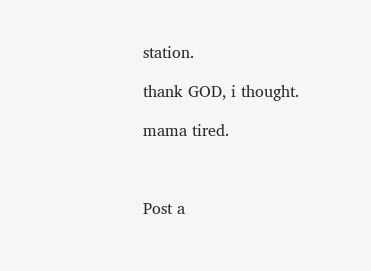station.

thank GOD, i thought.

mama tired.



Post a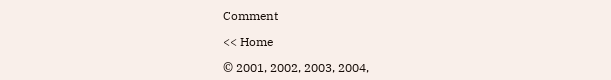Comment

<< Home

© 2001, 2002, 2003, 2004,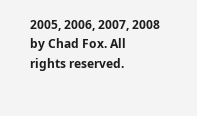2005, 2006, 2007, 2008 by Chad Fox. All rights reserved.